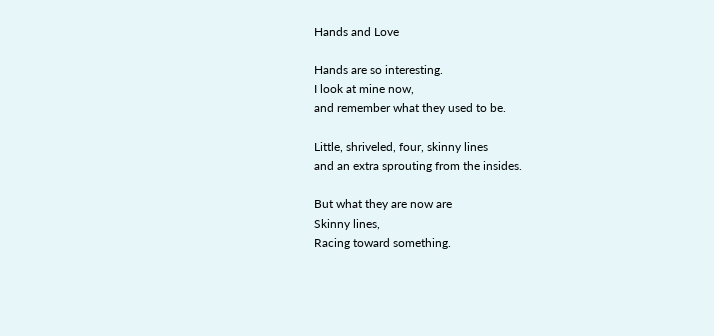Hands and Love

Hands are so interesting.
I look at mine now,
and remember what they used to be.

Little, shriveled, four, skinny lines
and an extra sprouting from the insides.

But what they are now are
Skinny lines,
Racing toward something.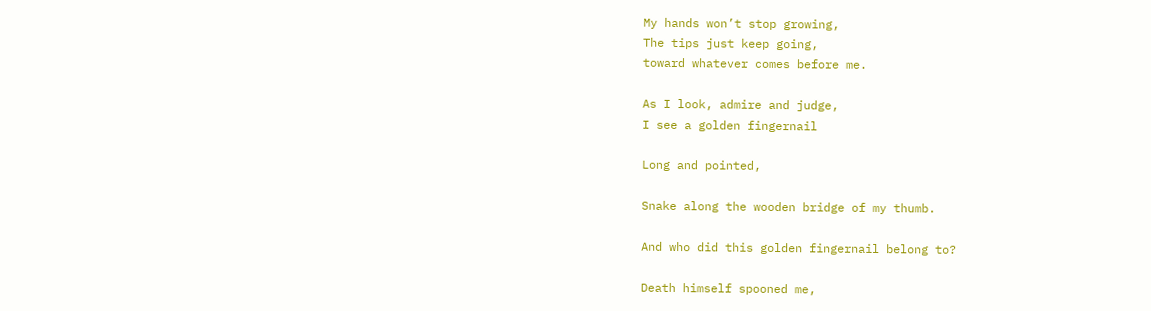My hands won’t stop growing,
The tips just keep going,
toward whatever comes before me.

As I look, admire and judge,
I see a golden fingernail

Long and pointed,

Snake along the wooden bridge of my thumb.

And who did this golden fingernail belong to?

Death himself spooned me,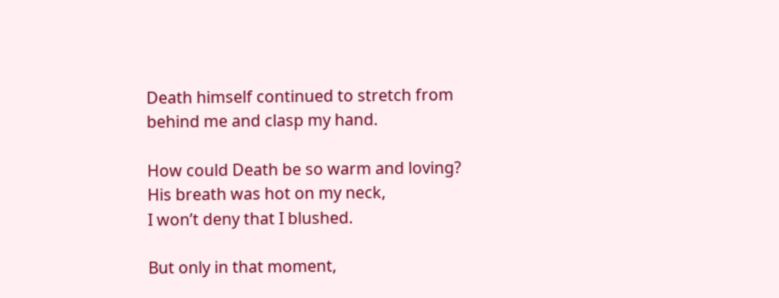Death himself continued to stretch from behind me and clasp my hand.

How could Death be so warm and loving?
His breath was hot on my neck,
I won’t deny that I blushed.

But only in that moment,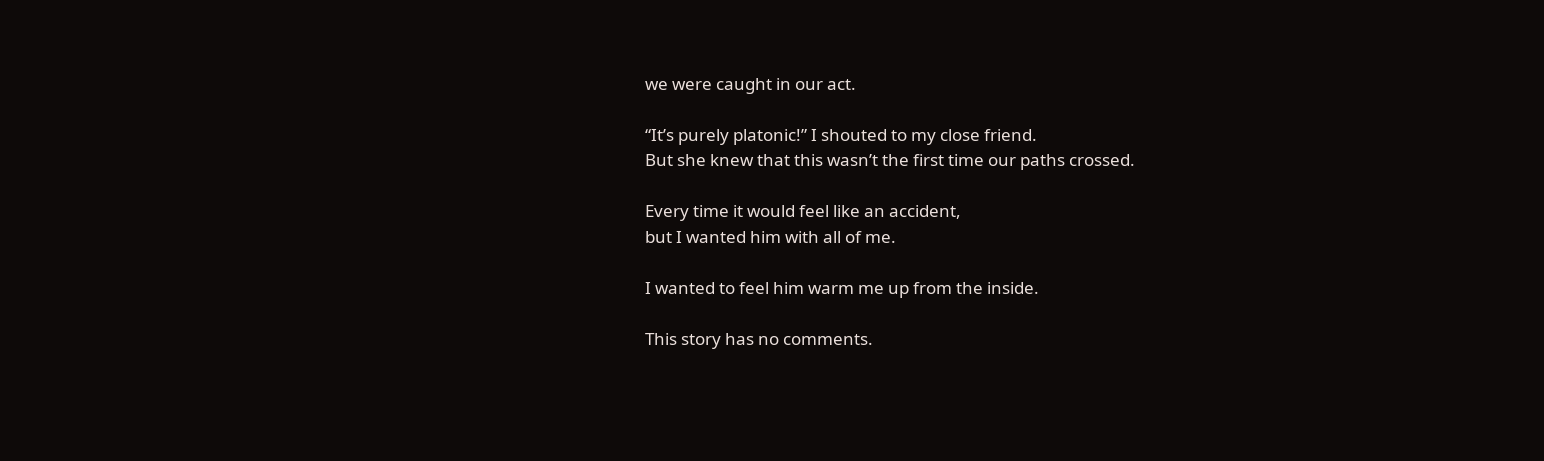we were caught in our act.

“It’s purely platonic!” I shouted to my close friend.
But she knew that this wasn’t the first time our paths crossed.

Every time it would feel like an accident,
but I wanted him with all of me.

I wanted to feel him warm me up from the inside.

This story has no comments.